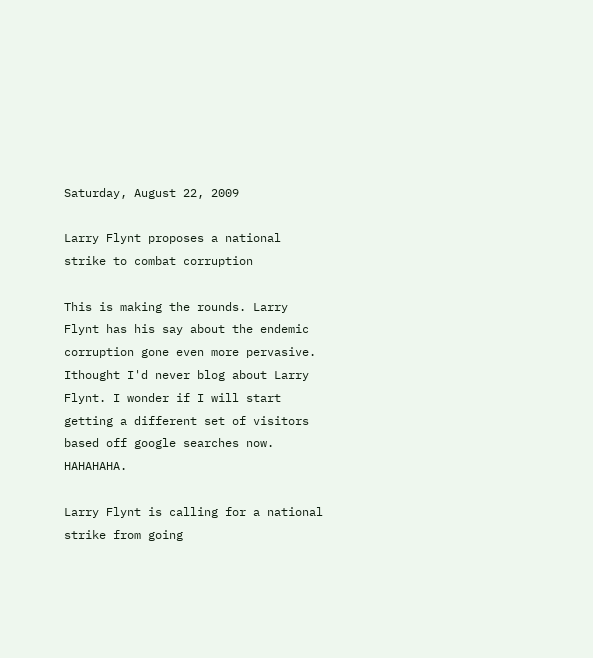Saturday, August 22, 2009

Larry Flynt proposes a national strike to combat corruption

This is making the rounds. Larry Flynt has his say about the endemic corruption gone even more pervasive. Ithought I'd never blog about Larry Flynt. I wonder if I will start getting a different set of visitors based off google searches now. HAHAHAHA.

Larry Flynt is calling for a national strike from going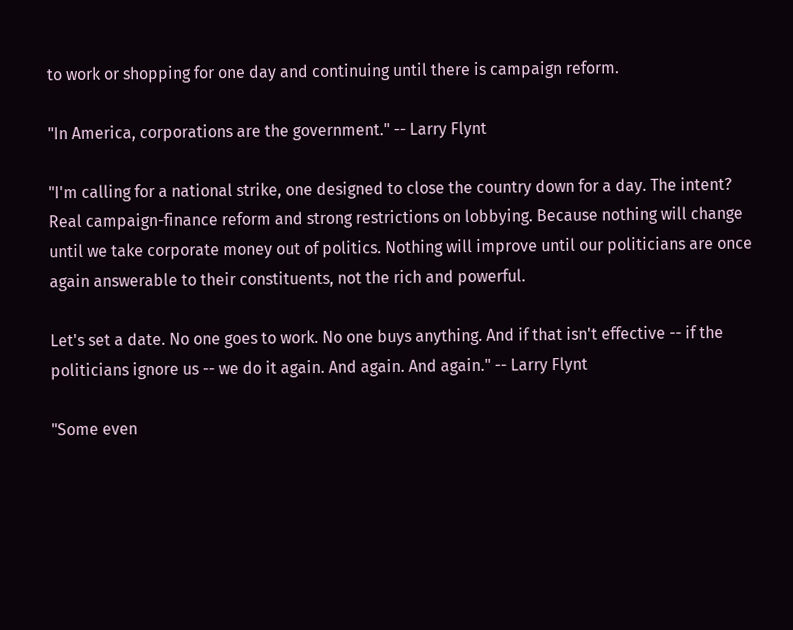to work or shopping for one day and continuing until there is campaign reform.

"In America, corporations are the government." -- Larry Flynt

"I'm calling for a national strike, one designed to close the country down for a day. The intent? Real campaign-finance reform and strong restrictions on lobbying. Because nothing will change until we take corporate money out of politics. Nothing will improve until our politicians are once again answerable to their constituents, not the rich and powerful.

Let's set a date. No one goes to work. No one buys anything. And if that isn't effective -- if the politicians ignore us -- we do it again. And again. And again." -- Larry Flynt

"Some even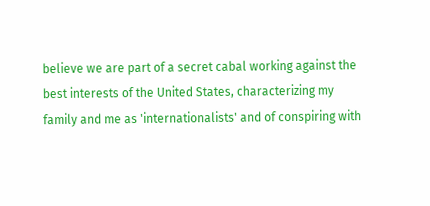believe we are part of a secret cabal working against the best interests of the United States, characterizing my family and me as 'internationalists' and of conspiring with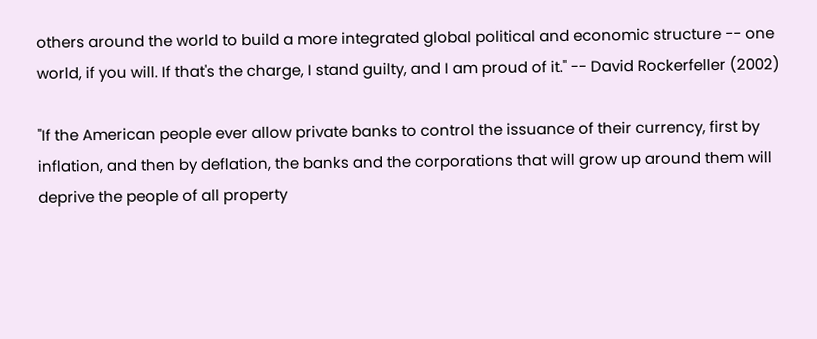others around the world to build a more integrated global political and economic structure -- one world, if you will. If that's the charge, I stand guilty, and I am proud of it." -- David Rockerfeller (2002)

"If the American people ever allow private banks to control the issuance of their currency, first by inflation, and then by deflation, the banks and the corporations that will grow up around them will deprive the people of all property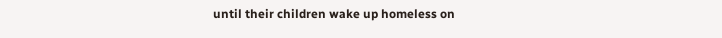until their children wake up homeless on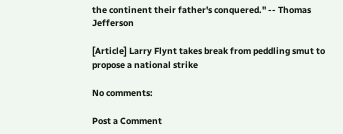the continent their father's conquered." -- Thomas Jefferson

[Article] Larry Flynt takes break from peddling smut to propose a national strike

No comments:

Post a Comment